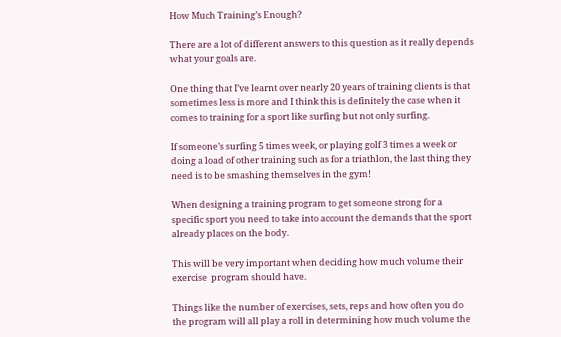How Much Training’s Enough?

There are a lot of different answers to this question as it really depends what your goals are.

One thing that I’ve learnt over nearly 20 years of training clients is that sometimes less is more and I think this is definitely the case when it comes to training for a sport like surfing but not only surfing.

If someone’s surfing 5 times week, or playing golf 3 times a week or doing a load of other training such as for a triathlon, the last thing they need is to be smashing themselves in the gym!

When designing a training program to get someone strong for a specific sport you need to take into account the demands that the sport already places on the body.

This will be very important when deciding how much volume their exercise  program should have.

Things like the number of exercises, sets, reps and how often you do the program will all play a roll in determining how much volume the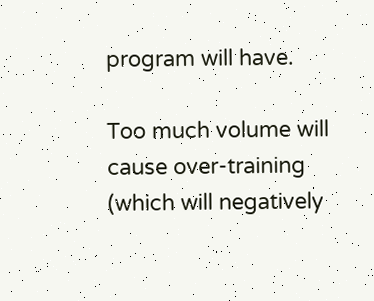program will have.

Too much volume will cause over-training (which will negatively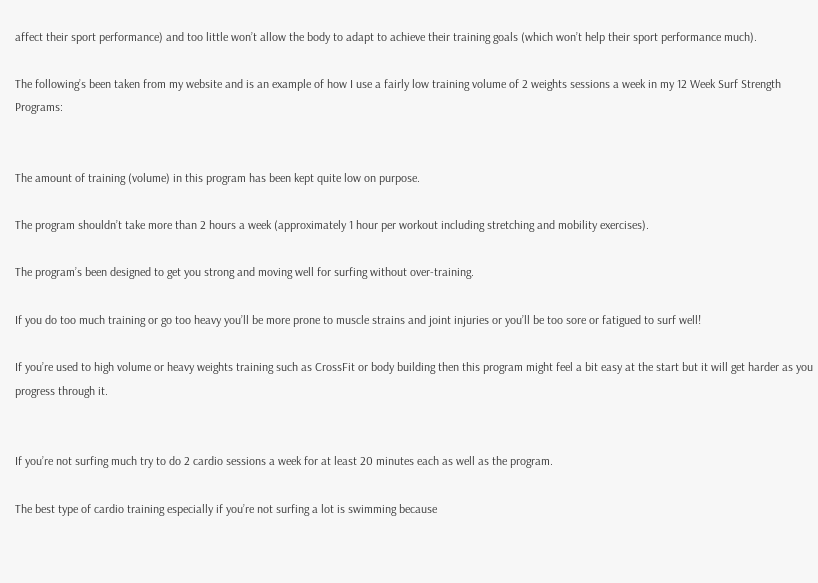affect their sport performance) and too little won’t allow the body to adapt to achieve their training goals (which won’t help their sport performance much).

The following’s been taken from my website and is an example of how I use a fairly low training volume of 2 weights sessions a week in my 12 Week Surf Strength Programs:


The amount of training (volume) in this program has been kept quite low on purpose.

The program shouldn’t take more than 2 hours a week (approximately 1 hour per workout including stretching and mobility exercises).

The program’s been designed to get you strong and moving well for surfing without over-training.

If you do too much training or go too heavy you’ll be more prone to muscle strains and joint injuries or you’ll be too sore or fatigued to surf well!

If you’re used to high volume or heavy weights training such as CrossFit or body building then this program might feel a bit easy at the start but it will get harder as you progress through it.


If you’re not surfing much try to do 2 cardio sessions a week for at least 20 minutes each as well as the program.

The best type of cardio training especially if you’re not surfing a lot is swimming because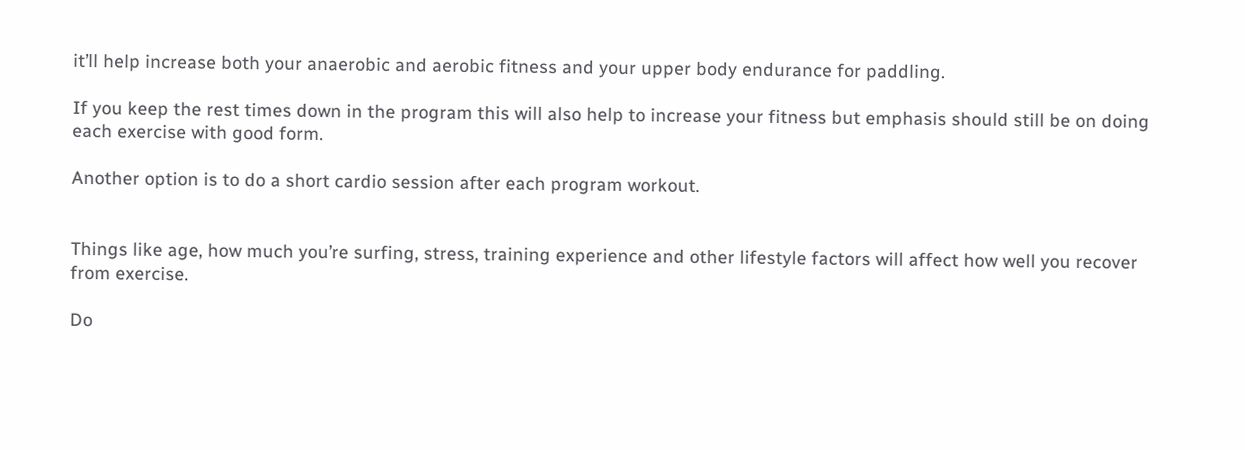it’ll help increase both your anaerobic and aerobic fitness and your upper body endurance for paddling.

If you keep the rest times down in the program this will also help to increase your fitness but emphasis should still be on doing each exercise with good form.

Another option is to do a short cardio session after each program workout.


Things like age, how much you’re surfing, stress, training experience and other lifestyle factors will affect how well you recover from exercise.

Do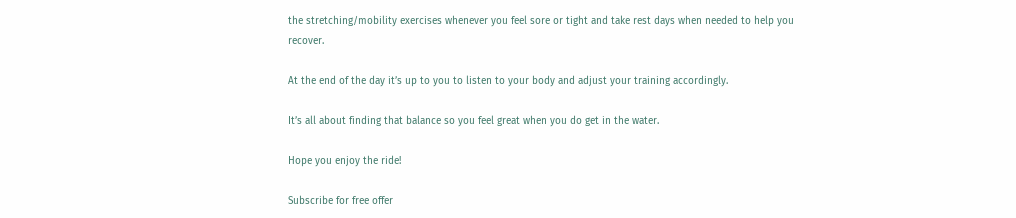the stretching/mobility exercises whenever you feel sore or tight and take rest days when needed to help you recover.

At the end of the day it’s up to you to listen to your body and adjust your training accordingly.

It’s all about finding that balance so you feel great when you do get in the water.

Hope you enjoy the ride!

Subscribe for free offer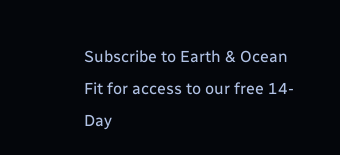Subscribe to Earth & Ocean Fit for access to our free 14-Day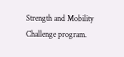Strength and Mobility Challenge program.